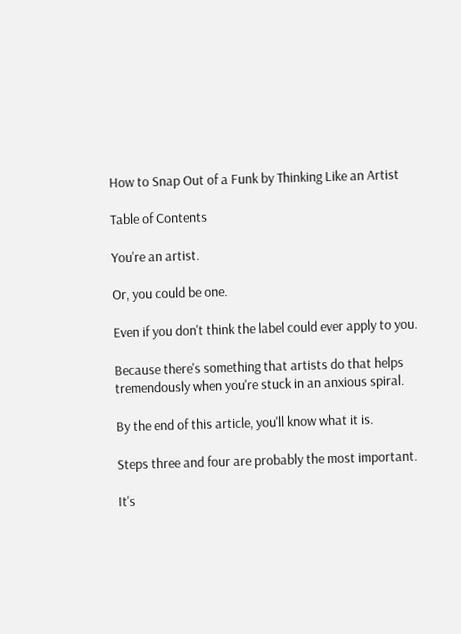How to Snap Out of a Funk by Thinking Like an Artist

Table of Contents

You're an artist.

Or, you could be one.

Even if you don't think the label could ever apply to you.

Because there's something that artists do that helps tremendously when you're stuck in an anxious spiral.

By the end of this article, you'll know what it is.

Steps three and four are probably the most important.

It's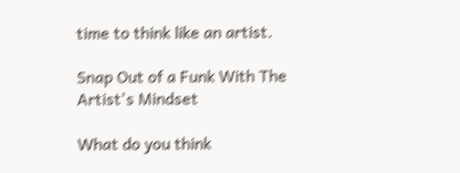time to think like an artist.

Snap Out of a Funk With The Artist's Mindset

What do you think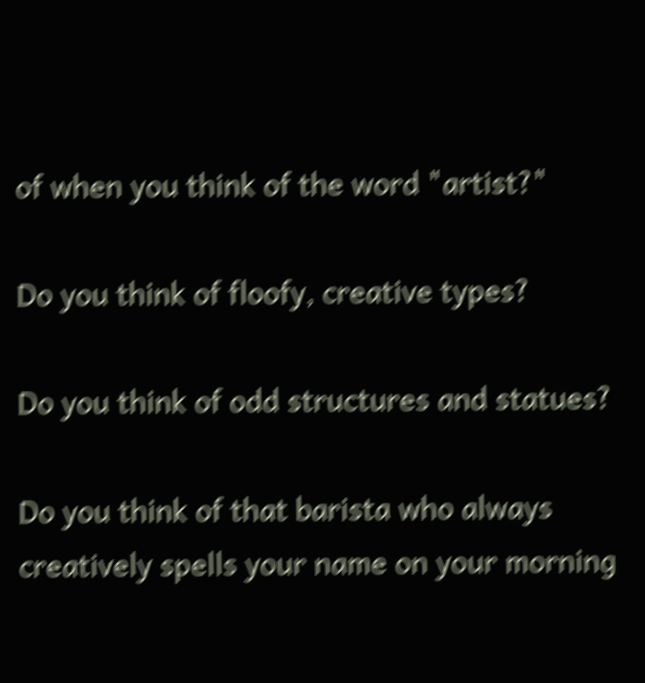of when you think of the word "artist?"

Do you think of floofy, creative types?

Do you think of odd structures and statues?

Do you think of that barista who always creatively spells your name on your morning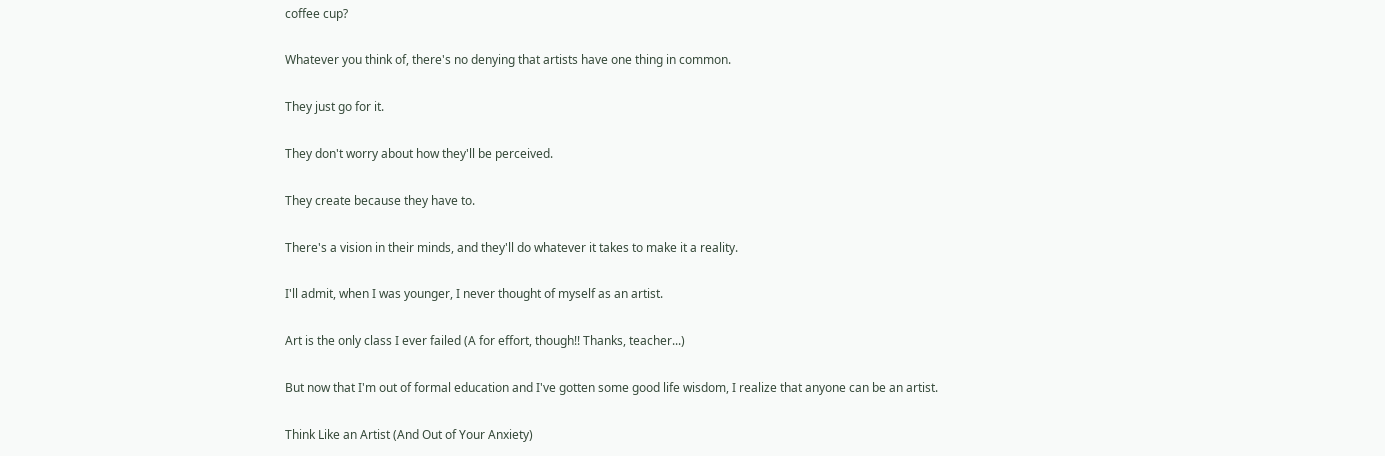coffee cup?

Whatever you think of, there's no denying that artists have one thing in common.

They just go for it.

They don't worry about how they'll be perceived.

They create because they have to.

There's a vision in their minds, and they'll do whatever it takes to make it a reality.

I'll admit, when I was younger, I never thought of myself as an artist.

Art is the only class I ever failed (A for effort, though!! Thanks, teacher...)

But now that I'm out of formal education and I've gotten some good life wisdom, I realize that anyone can be an artist.

Think Like an Artist (And Out of Your Anxiety)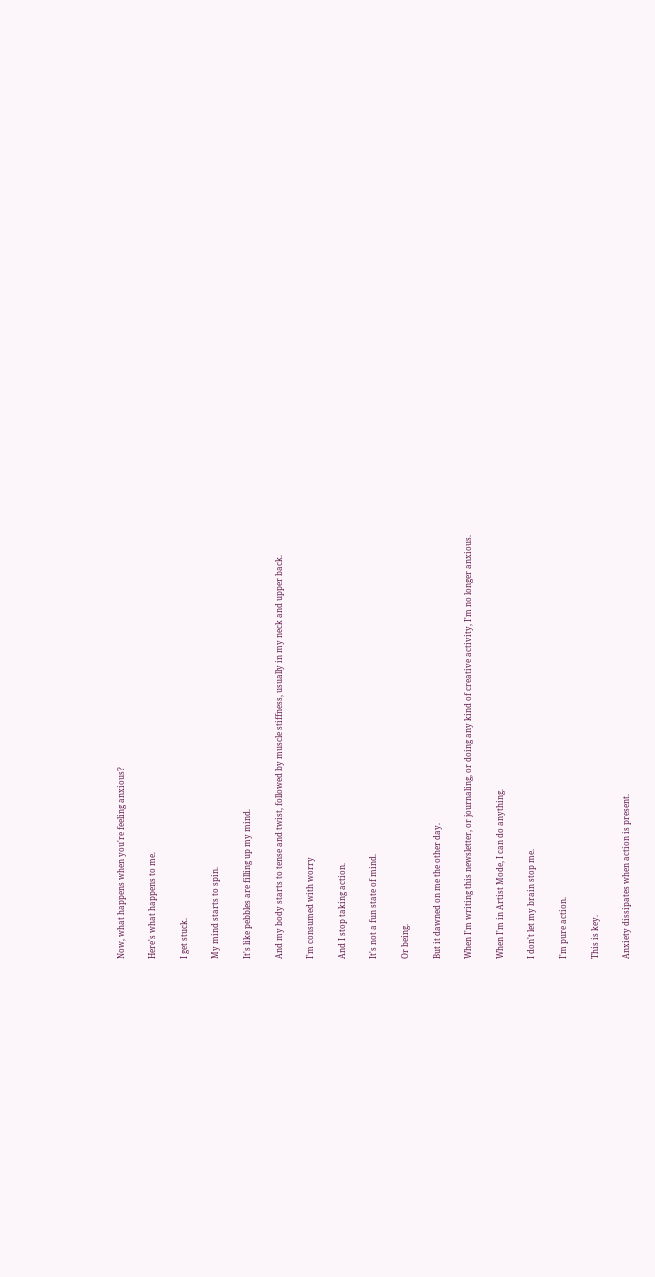Now, what happens when you're feeling anxious?

Here's what happens to me.

I get stuck.

My mind starts to spin.

It's like pebbles are filling up my mind.

And my body starts to tense and twist, followed by muscle stiffness, usually in my neck and upper back.

I'm consumed with worry

And I stop taking action.

It's not a fun state of mind.

Or being.

But it dawned on me the other day.

When I'm writing this newsletter, or journaling, or doing any kind of creative activity, I'm no longer anxious.

When I'm in Artist Mode, I can do anything.

I don't let my brain stop me.

I'm pure action.

This is key.

Anxiety dissipates when action is present.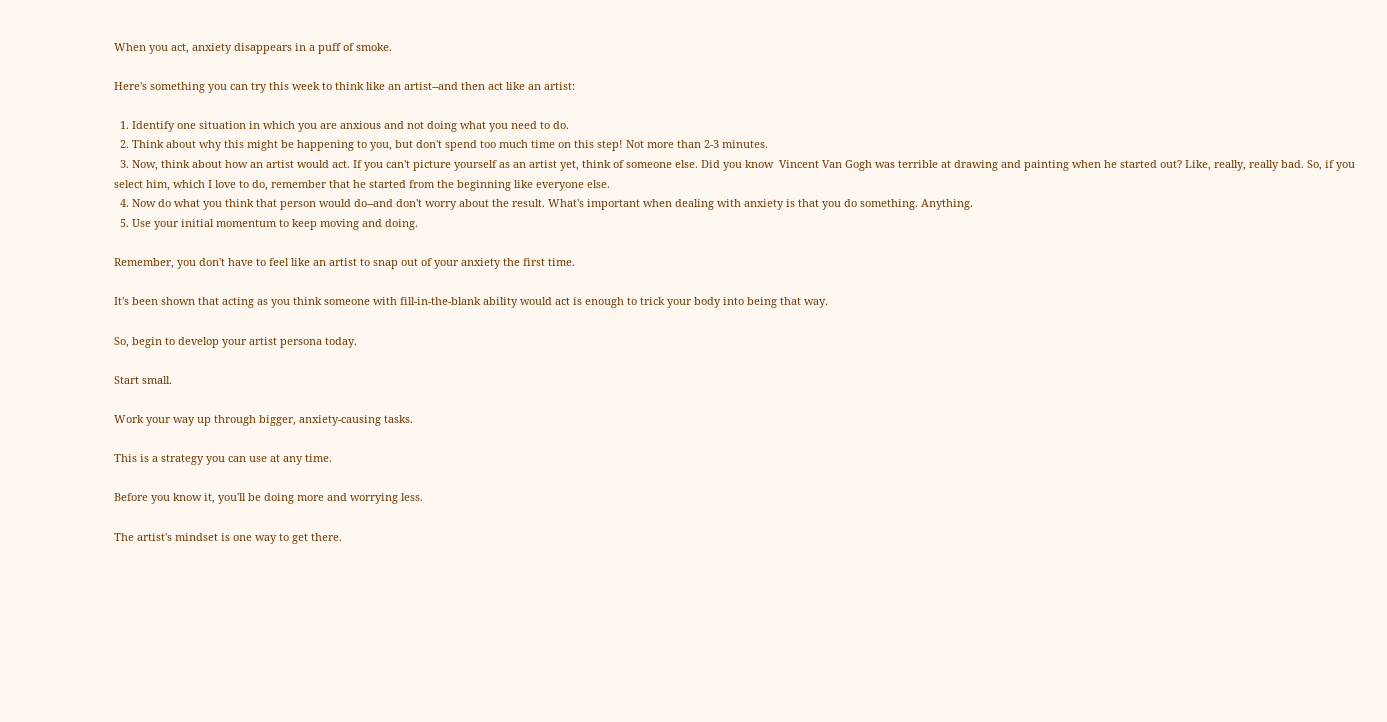When you act, anxiety disappears in a puff of smoke.

Here's something you can try this week to think like an artist--and then act like an artist:

  1. Identify one situation in which you are anxious and not doing what you need to do.
  2. Think about why this might be happening to you, but don't spend too much time on this step! Not more than 2-3 minutes.
  3. Now, think about how an artist would act. If you can't picture yourself as an artist yet, think of someone else. Did you know  Vincent Van Gogh was terrible at drawing and painting when he started out? Like, really, really bad. So, if you select him, which I love to do, remember that he started from the beginning like everyone else.
  4. Now do what you think that person would do--and don't worry about the result. What's important when dealing with anxiety is that you do something. Anything.
  5. Use your initial momentum to keep moving and doing.

Remember, you don't have to feel like an artist to snap out of your anxiety the first time.

It's been shown that acting as you think someone with fill-in-the-blank ability would act is enough to trick your body into being that way.

So, begin to develop your artist persona today.

Start small.

Work your way up through bigger, anxiety-causing tasks.

This is a strategy you can use at any time.

Before you know it, you'll be doing more and worrying less.

The artist's mindset is one way to get there.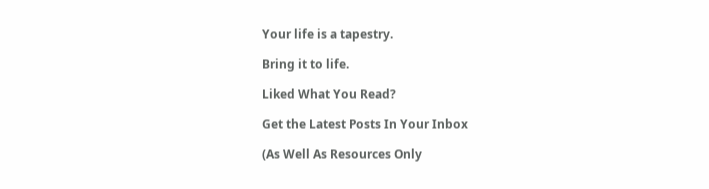Your life is a tapestry.

Bring it to life.

Liked What You Read?

Get the Latest Posts In Your Inbox

(As Well As Resources Only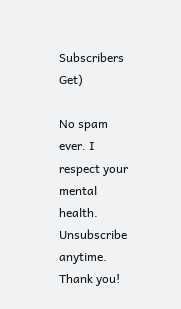Subscribers Get)

No spam ever. I respect your mental health. Unsubscribe anytime.
Thank you!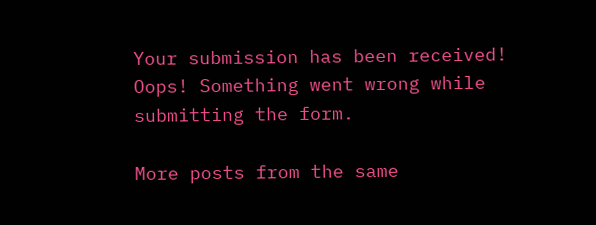Your submission has been received!
Oops! Something went wrong while submitting the form.

More posts from the same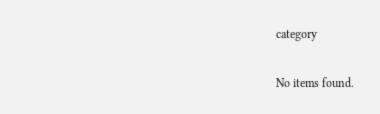category

No items found.